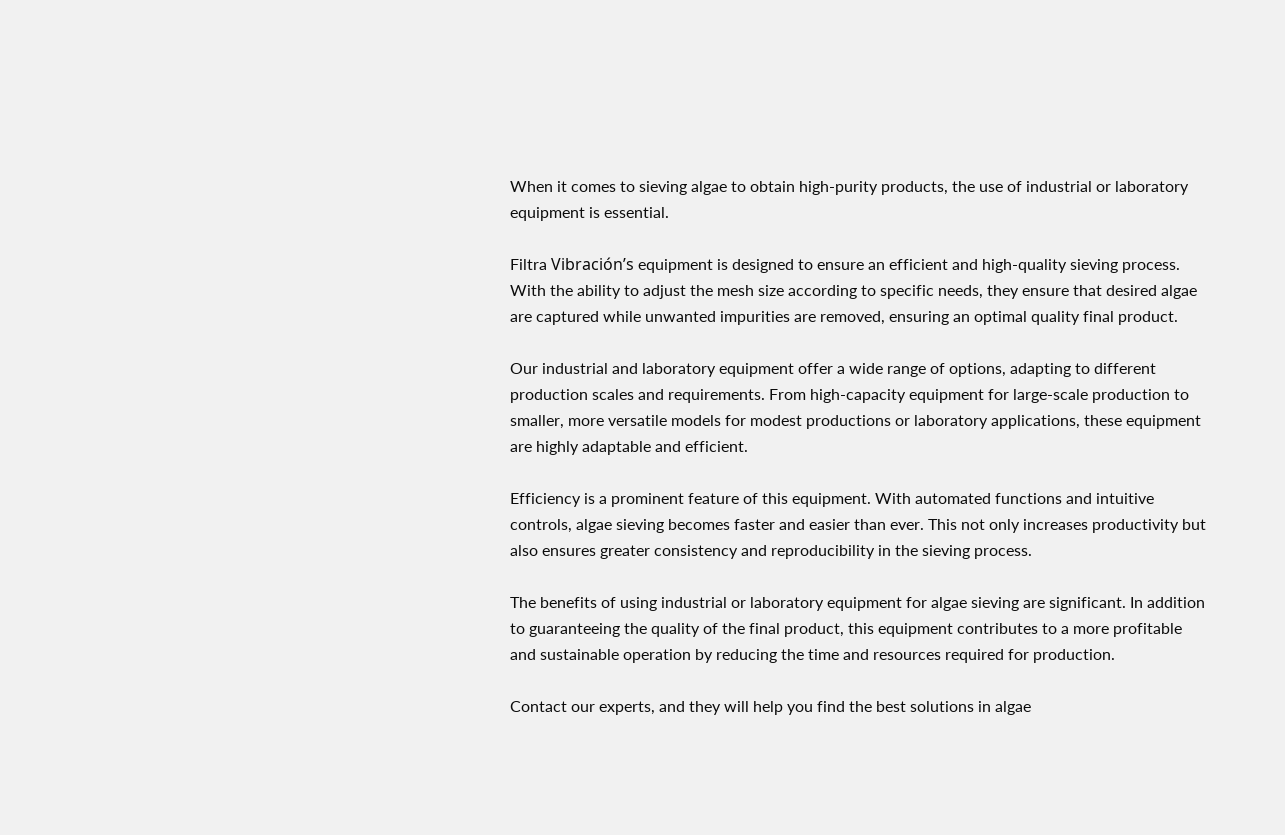When it comes to sieving algae to obtain high-purity products, the use of industrial or laboratory equipment is essential.

Filtra Vibración’s equipment is designed to ensure an efficient and high-quality sieving process. With the ability to adjust the mesh size according to specific needs, they ensure that desired algae are captured while unwanted impurities are removed, ensuring an optimal quality final product.

Our industrial and laboratory equipment offer a wide range of options, adapting to different production scales and requirements. From high-capacity equipment for large-scale production to smaller, more versatile models for modest productions or laboratory applications, these equipment are highly adaptable and efficient.

Efficiency is a prominent feature of this equipment. With automated functions and intuitive controls, algae sieving becomes faster and easier than ever. This not only increases productivity but also ensures greater consistency and reproducibility in the sieving process.

The benefits of using industrial or laboratory equipment for algae sieving are significant. In addition to guaranteeing the quality of the final product, this equipment contributes to a more profitable and sustainable operation by reducing the time and resources required for production.

Contact our experts, and they will help you find the best solutions in algae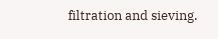filtration and sieving.